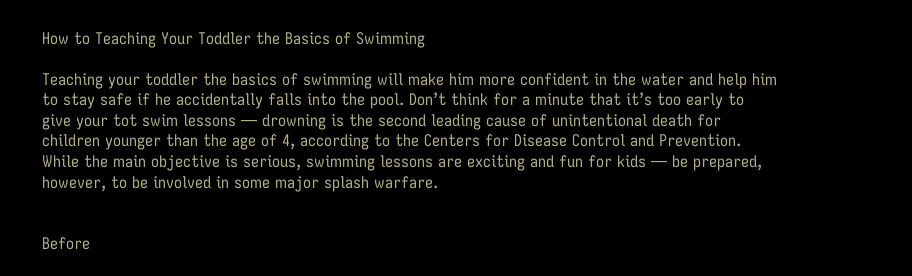How to Teaching Your Toddler the Basics of Swimming

Teaching your toddler the basics of swimming will make him more confident in the water and help him to stay safe if he accidentally falls into the pool. Don’t think for a minute that it’s too early to give your tot swim lessons — drowning is the second leading cause of unintentional death for children younger than the age of 4, according to the Centers for Disease Control and Prevention. While the main objective is serious, swimming lessons are exciting and fun for kids — be prepared, however, to be involved in some major splash warfare.


Before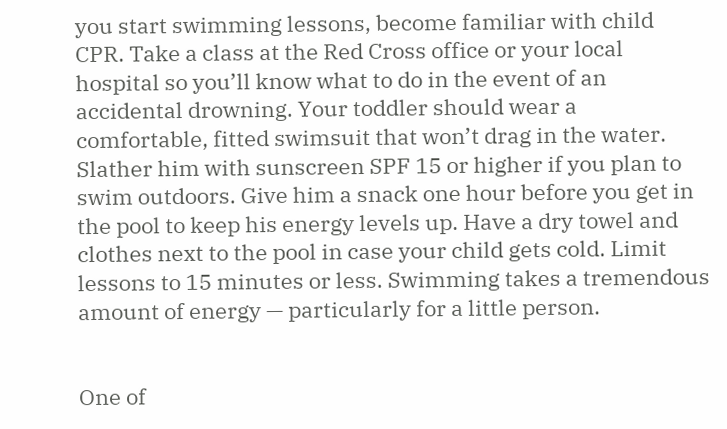you start swimming lessons, become familiar with child CPR. Take a class at the Red Cross office or your local hospital so you’ll know what to do in the event of an accidental drowning. Your toddler should wear a comfortable, fitted swimsuit that won’t drag in the water. Slather him with sunscreen SPF 15 or higher if you plan to swim outdoors. Give him a snack one hour before you get in the pool to keep his energy levels up. Have a dry towel and clothes next to the pool in case your child gets cold. Limit lessons to 15 minutes or less. Swimming takes a tremendous amount of energy — particularly for a little person.


One of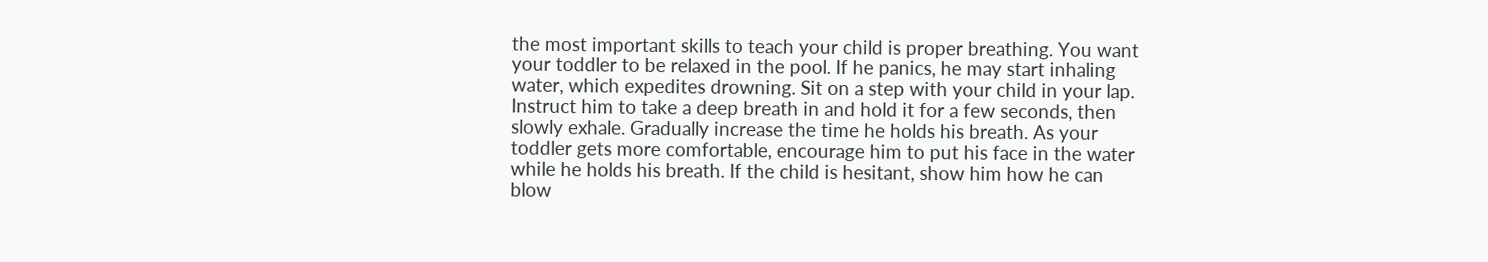the most important skills to teach your child is proper breathing. You want your toddler to be relaxed in the pool. If he panics, he may start inhaling water, which expedites drowning. Sit on a step with your child in your lap. Instruct him to take a deep breath in and hold it for a few seconds, then slowly exhale. Gradually increase the time he holds his breath. As your toddler gets more comfortable, encourage him to put his face in the water while he holds his breath. If the child is hesitant, show him how he can blow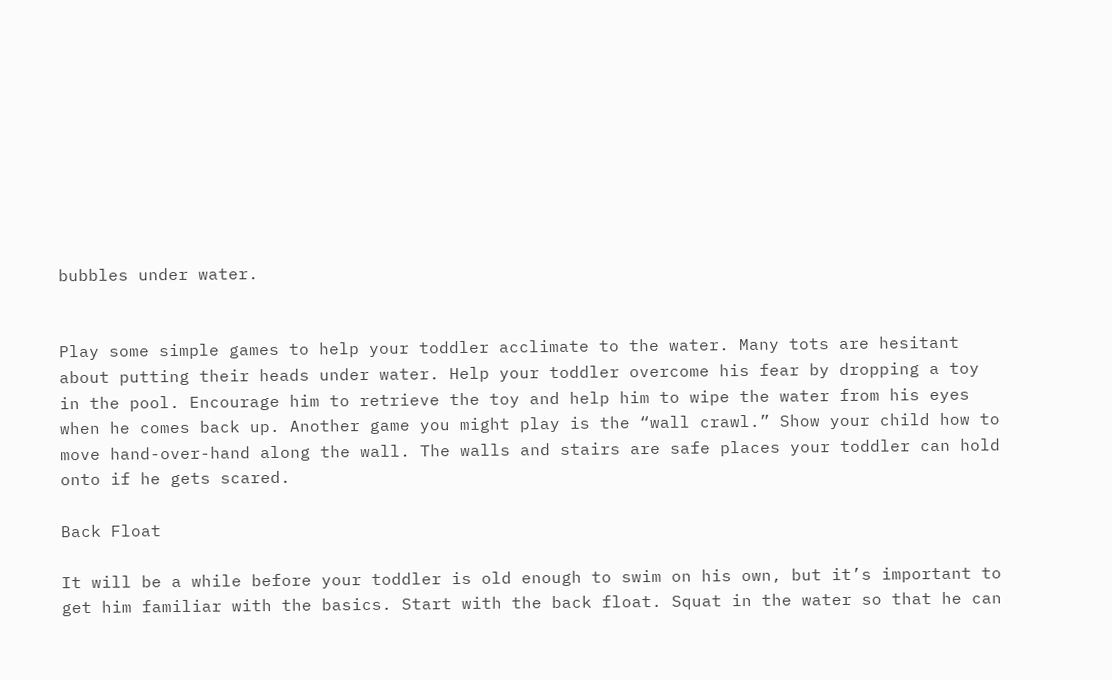bubbles under water.


Play some simple games to help your toddler acclimate to the water. Many tots are hesitant about putting their heads under water. Help your toddler overcome his fear by dropping a toy in the pool. Encourage him to retrieve the toy and help him to wipe the water from his eyes when he comes back up. Another game you might play is the “wall crawl.” Show your child how to move hand-over-hand along the wall. The walls and stairs are safe places your toddler can hold onto if he gets scared.

Back Float

It will be a while before your toddler is old enough to swim on his own, but it’s important to get him familiar with the basics. Start with the back float. Squat in the water so that he can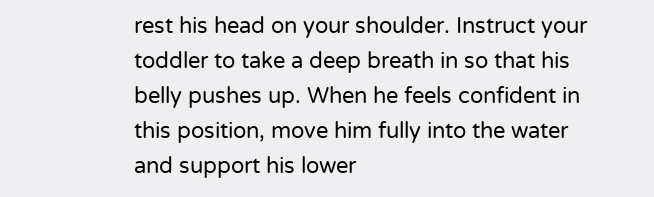rest his head on your shoulder. Instruct your toddler to take a deep breath in so that his belly pushes up. When he feels confident in this position, move him fully into the water and support his lower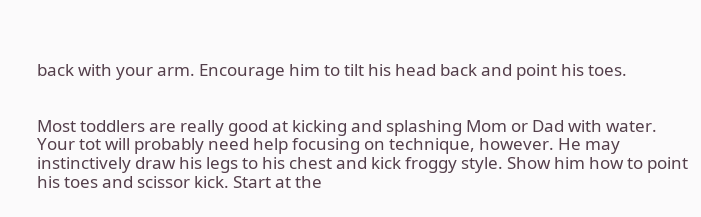back with your arm. Encourage him to tilt his head back and point his toes.


Most toddlers are really good at kicking and splashing Mom or Dad with water. Your tot will probably need help focusing on technique, however. He may instinctively draw his legs to his chest and kick froggy style. Show him how to point his toes and scissor kick. Start at the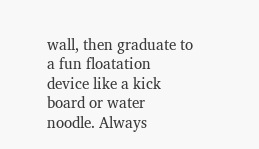wall, then graduate to a fun floatation device like a kick board or water noodle. Always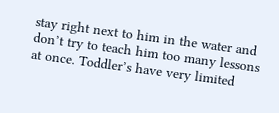stay right next to him in the water and don’t try to teach him too many lessons at once. Toddler’s have very limited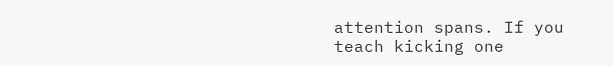attention spans. If you teach kicking one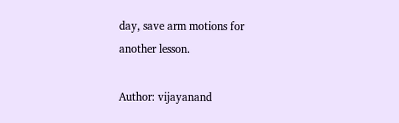day, save arm motions for another lesson.

Author: vijayanand